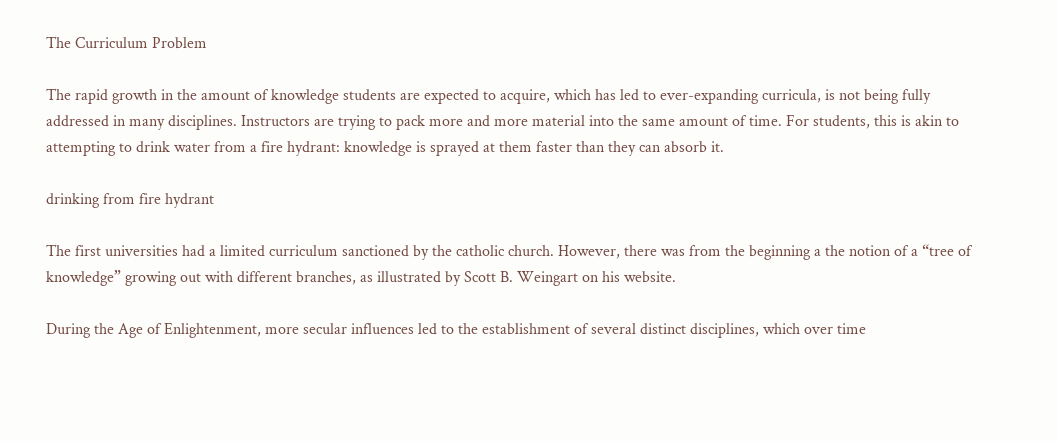The Curriculum Problem

The rapid growth in the amount of knowledge students are expected to acquire, which has led to ever-expanding curricula, is not being fully addressed in many disciplines. Instructors are trying to pack more and more material into the same amount of time. For students, this is akin to attempting to drink water from a fire hydrant: knowledge is sprayed at them faster than they can absorb it.

drinking from fire hydrant

The first universities had a limited curriculum sanctioned by the catholic church. However, there was from the beginning a the notion of a “tree of knowledge” growing out with different branches, as illustrated by Scott B. Weingart on his website.

During the Age of Enlightenment, more secular influences led to the establishment of several distinct disciplines, which over time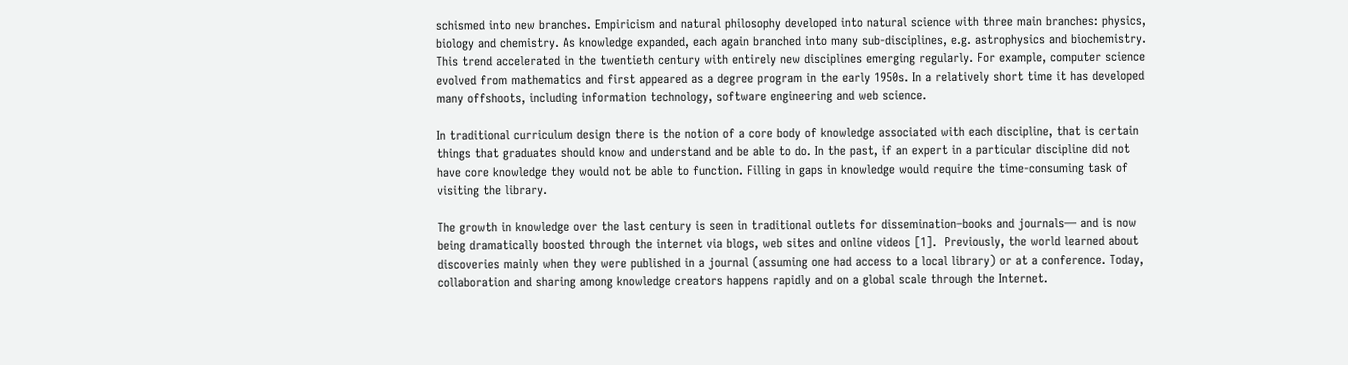schismed into new branches. Empiricism and natural philosophy developed into natural science with three main branches: physics, biology and chemistry. As knowledge expanded, each again branched into many sub-disciplines, e.g. astrophysics and biochemistry. This trend accelerated in the twentieth century with entirely new disciplines emerging regularly. For example, computer science evolved from mathematics and first appeared as a degree program in the early 1950s. In a relatively short time it has developed many offshoots, including information technology, software engineering and web science.

In traditional curriculum design there is the notion of a core body of knowledge associated with each discipline, that is certain things that graduates should know and understand and be able to do. In the past, if an expert in a particular discipline did not have core knowledge they would not be able to function. Filling in gaps in knowledge would require the time-consuming task of visiting the library.

The growth in knowledge over the last century is seen in traditional outlets for dissemination–books and journals— and is now being dramatically boosted through the internet via blogs, web sites and online videos [1].  Previously, the world learned about discoveries mainly when they were published in a journal (assuming one had access to a local library) or at a conference. Today, collaboration and sharing among knowledge creators happens rapidly and on a global scale through the Internet.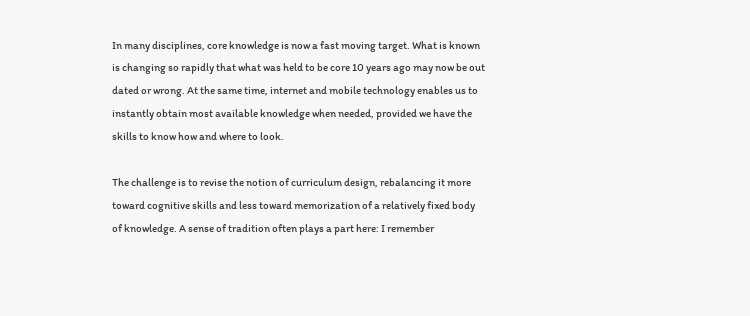In many disciplines, core knowledge is now a fast moving target. What is known is changing so rapidly that what was held to be core 10 years ago may now be out dated or wrong. At the same time, internet and mobile technology enables us to instantly obtain most available knowledge when needed, provided we have the skills to know how and where to look.

The challenge is to revise the notion of curriculum design, rebalancing it more toward cognitive skills and less toward memorization of a relatively fixed body of knowledge. A sense of tradition often plays a part here: I remember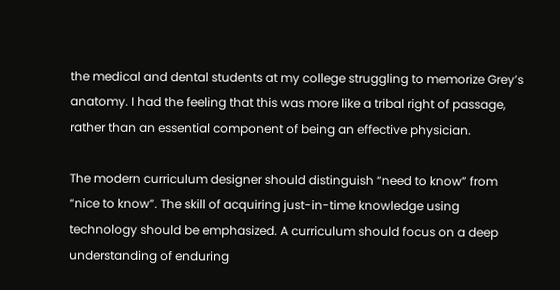the medical and dental students at my college struggling to memorize Grey’s anatomy. I had the feeling that this was more like a tribal right of passage, rather than an essential component of being an effective physician.

The modern curriculum designer should distinguish “need to know” from “nice to know”. The skill of acquiring just-in-time knowledge using technology should be emphasized. A curriculum should focus on a deep understanding of enduring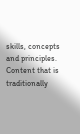skills, concepts and principles. Content that is traditionally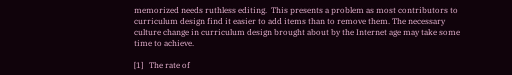memorized needs ruthless editing.  This presents a problem as most contributors to curriculum design find it easier to add items than to remove them. The necessary culture change in curriculum design brought about by the Internet age may take some time to achieve.

[1]   The rate of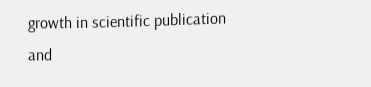growth in scientific publication and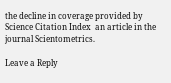the decline in coverage provided by Science Citation Index  an article in the journal Scientometrics.

Leave a Reply